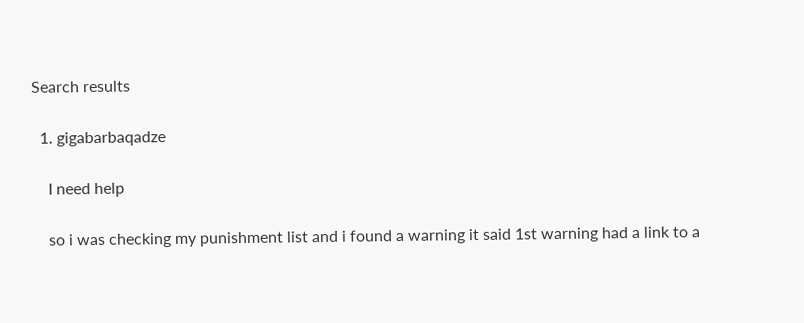Search results

  1. gigabarbaqadze

    I need help

    so i was checking my punishment list and i found a warning it said 1st warning had a link to a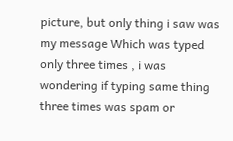picture, but only thing i saw was my message Which was typed only three times , i was wondering if typing same thing three times was spam or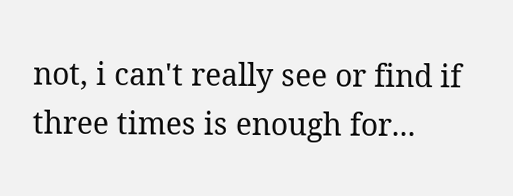not, i can't really see or find if three times is enough for...